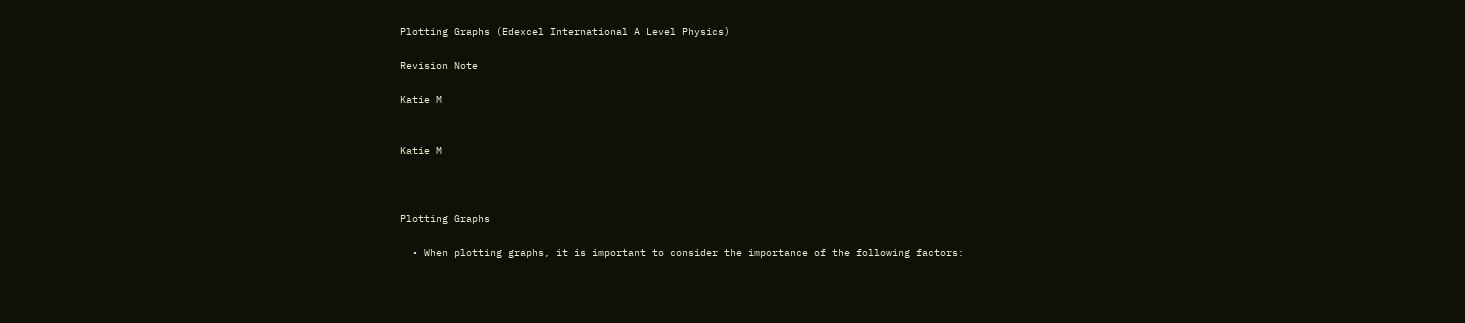Plotting Graphs (Edexcel International A Level Physics)

Revision Note

Katie M


Katie M



Plotting Graphs

  • When plotting graphs, it is important to consider the importance of the following factors: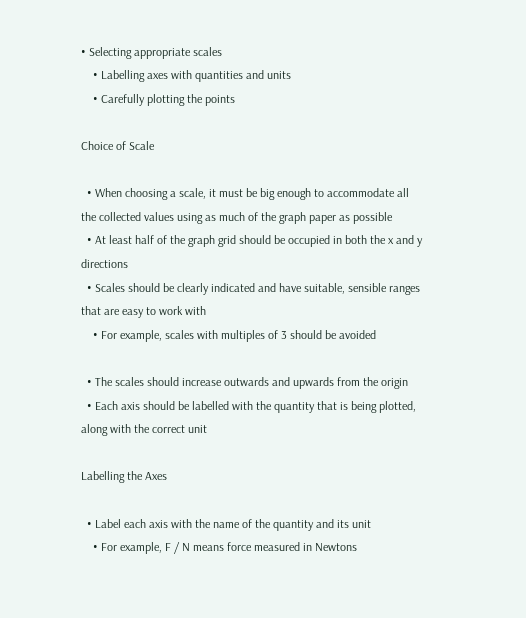• Selecting appropriate scales
    • Labelling axes with quantities and units
    • Carefully plotting the points

Choice of Scale

  • When choosing a scale, it must be big enough to accommodate all the collected values using as much of the graph paper as possible
  • At least half of the graph grid should be occupied in both the x and y directions
  • Scales should be clearly indicated and have suitable, sensible ranges that are easy to work with
    • For example, scales with multiples of 3 should be avoided

  • The scales should increase outwards and upwards from the origin
  • Each axis should be labelled with the quantity that is being plotted, along with the correct unit

Labelling the Axes

  • Label each axis with the name of the quantity and its unit
    • For example, F / N means force measured in Newtons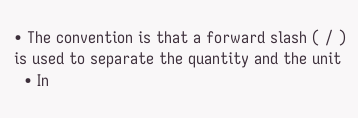• The convention is that a forward slash ( / ) is used to separate the quantity and the unit
  • In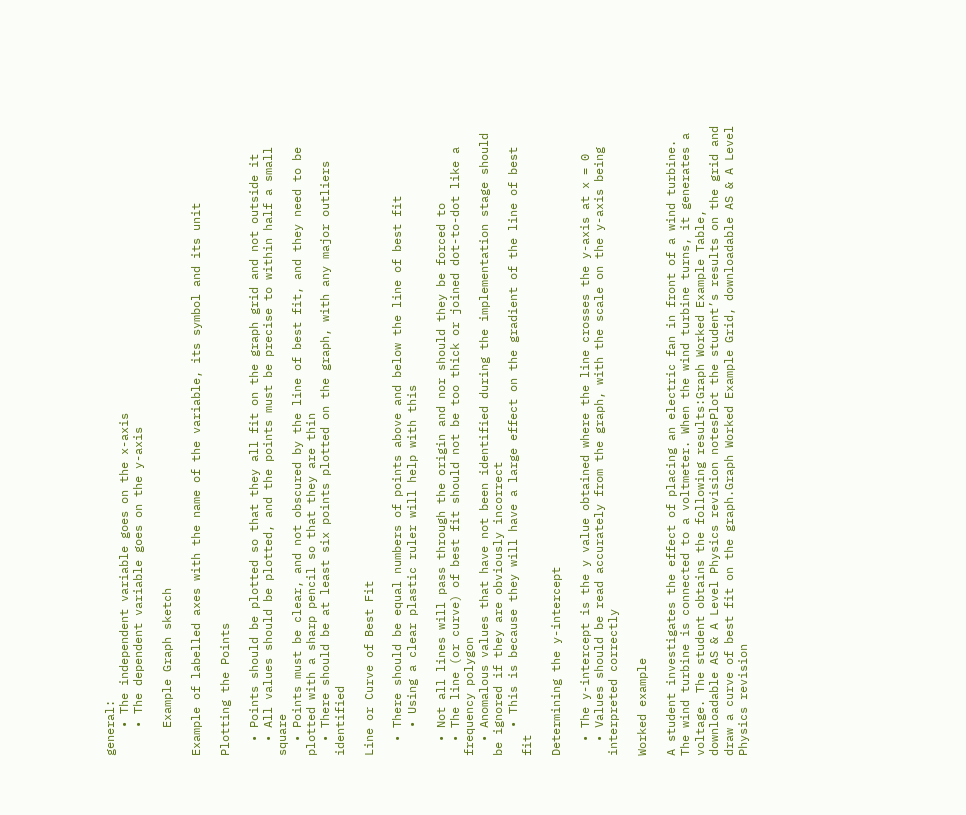general:
    • The independent variable goes on the x-axis
    • The dependent variable goes on the y-axis

    Example Graph sketch

Example of labelled axes with the name of the variable, its symbol and its unit

Plotting the Points

  • Points should be plotted so that they all fit on the graph grid and not outside it
  • All values should be plotted, and the points must be precise to within half a small square
  • Points must be clear, and not obscured by the line of best fit, and they need to be plotted with a sharp pencil so that they are thin
  • There should be at least six points plotted on the graph, with any major outliers identified

Line or Curve of Best Fit

  • There should be equal numbers of points above and below the line of best fit
    • Using a clear plastic ruler will help with this

  • Not all lines will pass through the origin and nor should they be forced to
  • The line (or curve) of best fit should not be too thick or joined dot-to-dot like a frequency polygon
  • Anomalous values that have not been identified during the implementation stage should be ignored if they are obviously incorrect
    • This is because they will have a large effect on the gradient of the line of best fit

Determining the y-intercept

  • The y-intercept is the y value obtained where the line crosses the y-axis at x = 0
  • Values should be read accurately from the graph, with the scale on the y-axis being interpreted correctly

Worked example

A student investigates the effect of placing an electric fan in front of a wind turbine. The wind turbine is connected to a voltmeter. When the wind turbine turns, it generates a voltage. The student obtains the following results:Graph Worked Example Table, downloadable AS & A Level Physics revision notesPlot the student’s results on the grid and draw a curve of best fit on the graph.Graph Worked Example Grid, downloadable AS & A Level Physics revision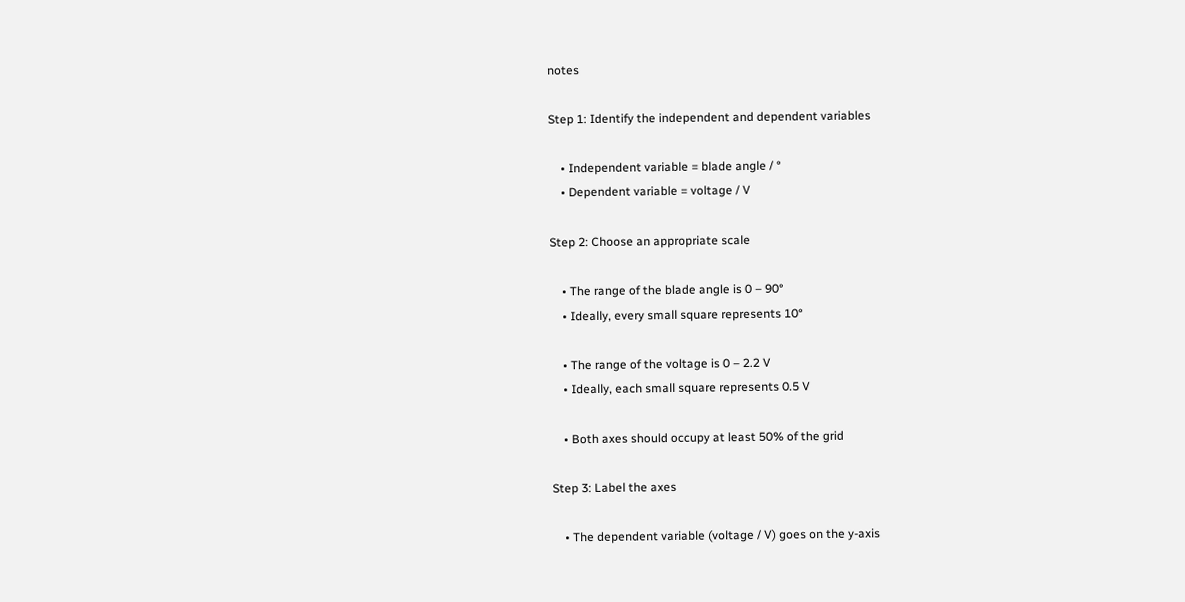notes

Step 1: Identify the independent and dependent variables

    • Independent variable = blade angle / °
    • Dependent variable = voltage / V

Step 2: Choose an appropriate scale

    • The range of the blade angle is 0 – 90°
    • Ideally, every small square represents 10°

    • The range of the voltage is 0 – 2.2 V
    • Ideally, each small square represents 0.5 V

    • Both axes should occupy at least 50% of the grid

Step 3: Label the axes

    • The dependent variable (voltage / V) goes on the y-axis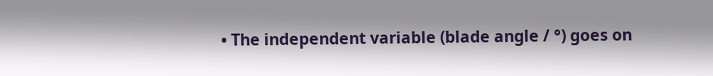• The independent variable (blade angle / °) goes on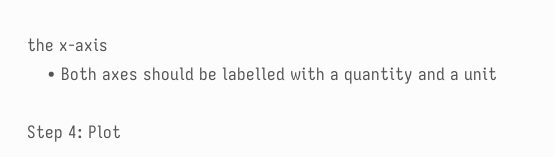the x-axis
    • Both axes should be labelled with a quantity and a unit

Step 4: Plot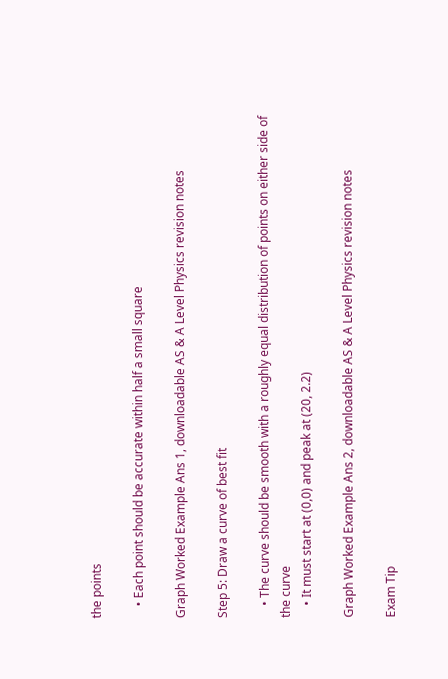the points

    • Each point should be accurate within half a small square

Graph Worked Example Ans 1, downloadable AS & A Level Physics revision notes

Step 5: Draw a curve of best fit

    • The curve should be smooth with a roughly equal distribution of points on either side of the curve
    • It must start at (0,0) and peak at (20, 2.2)

Graph Worked Example Ans 2, downloadable AS & A Level Physics revision notes

Exam Tip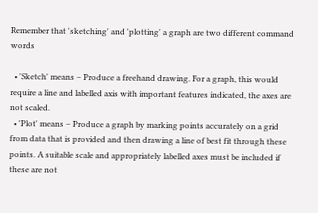Remember that 'sketching' and 'plotting' a graph are two different command words

  • 'Sketch' means – Produce a freehand drawing. For a graph, this would require a line and labelled axis with important features indicated, the axes are not scaled.
  • 'Plot' means – Produce a graph by marking points accurately on a grid from data that is provided and then drawing a line of best fit through these points. A suitable scale and appropriately labelled axes must be included if these are not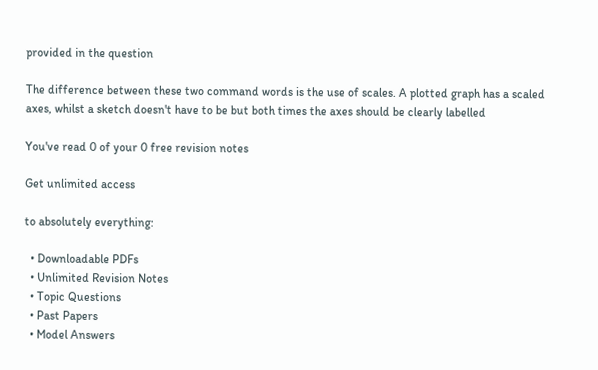provided in the question

The difference between these two command words is the use of scales. A plotted graph has a scaled axes, whilst a sketch doesn't have to be but both times the axes should be clearly labelled

You've read 0 of your 0 free revision notes

Get unlimited access

to absolutely everything:

  • Downloadable PDFs
  • Unlimited Revision Notes
  • Topic Questions
  • Past Papers
  • Model Answers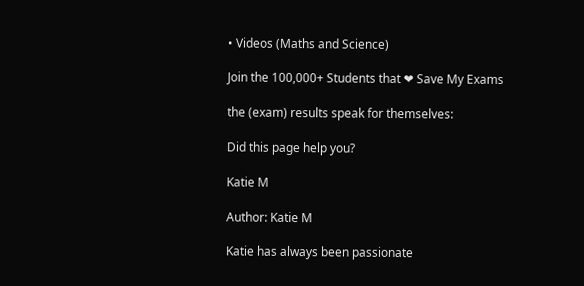• Videos (Maths and Science)

Join the 100,000+ Students that ❤ Save My Exams

the (exam) results speak for themselves:

Did this page help you?

Katie M

Author: Katie M

Katie has always been passionate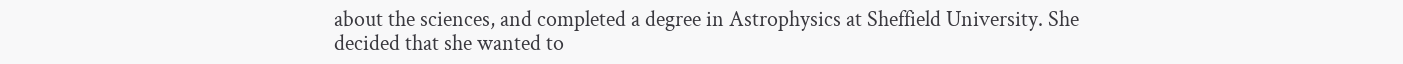about the sciences, and completed a degree in Astrophysics at Sheffield University. She decided that she wanted to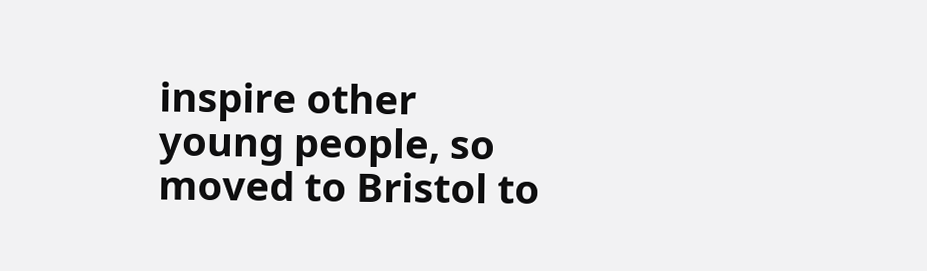inspire other young people, so moved to Bristol to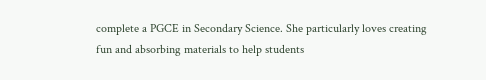complete a PGCE in Secondary Science. She particularly loves creating fun and absorbing materials to help students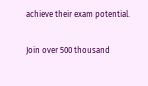achieve their exam potential.

Join over 500 thousand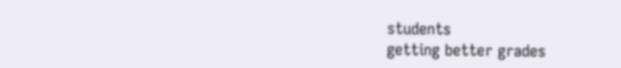students
getting better grades